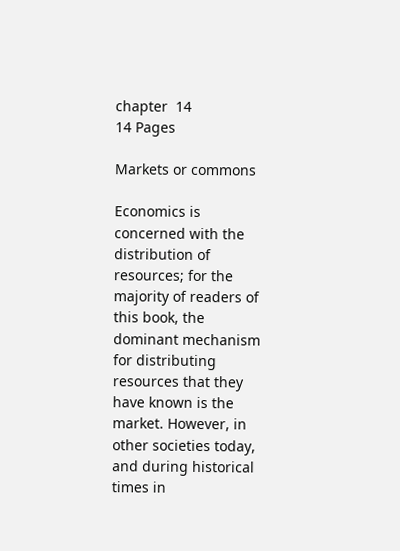chapter  14
14 Pages

Markets or commons

Economics is concerned with the distribution of resources; for the majority of readers of this book, the dominant mechanism for distributing resources that they have known is the market. However, in other societies today, and during historical times in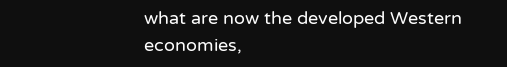what are now the developed Western economies,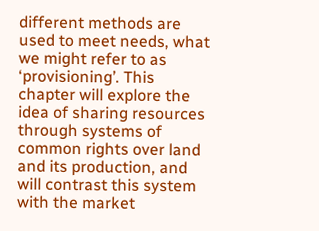different methods are used to meet needs, what we might refer to as ‘provisioning’. This chapter will explore the idea of sharing resources through systems of common rights over land and its production, and will contrast this system with the market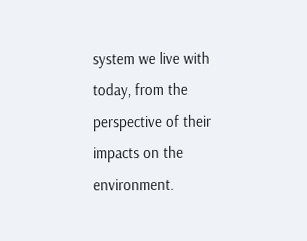system we live with today, from the perspective of their impacts on the environment.